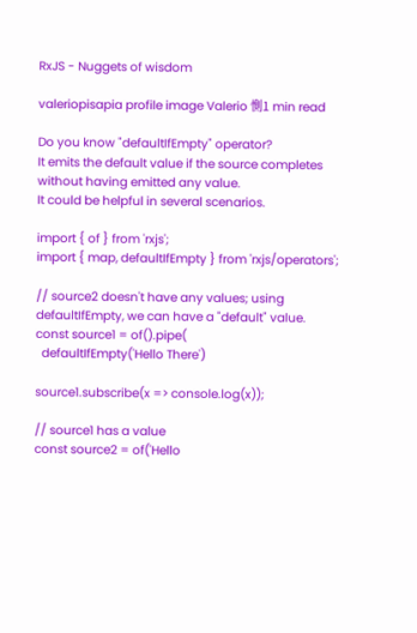RxJS - Nuggets of wisdom

valeriopisapia profile image Valerio 惻1 min read

Do you know "defaultIfEmpty" operator?
It emits the default value if the source completes without having emitted any value.
It could be helpful in several scenarios.

import { of } from 'rxjs';
import { map, defaultIfEmpty } from 'rxjs/operators';

// source2 doesn't have any values; using defaultIfEmpty, we can have a "default" value.
const source1 = of().pipe(
  defaultIfEmpty('Hello There')

source1.subscribe(x => console.log(x));

// source1 has a value
const source2 = of('Hello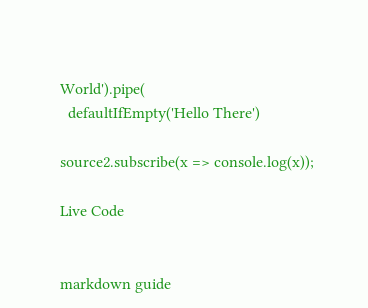World').pipe(
  defaultIfEmpty('Hello There')

source2.subscribe(x => console.log(x));

Live Code


markdown guide